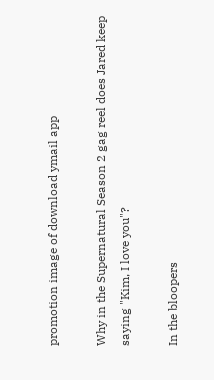promotion image of download ymail app

Why in the Supernatural Season 2 gag reel does Jared keep saying "Kim, I love you"?

In the bloopers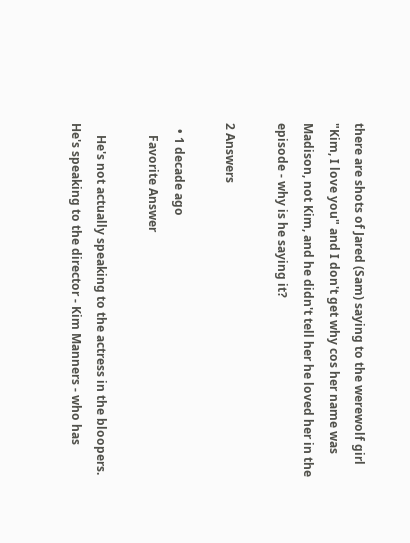there are shots of Jared (Sam) saying to the werewolf girl "Kim, I love you" and I don't get why cos her name was Madison, not Kim, and he didn't tell her he loved her in the episode - why is he saying it?

2 Answers

  • 1 decade ago
    Favorite Answer

    He's not actually speaking to the actress in the bloopers. He's speaking to the director - Kim Manners - who has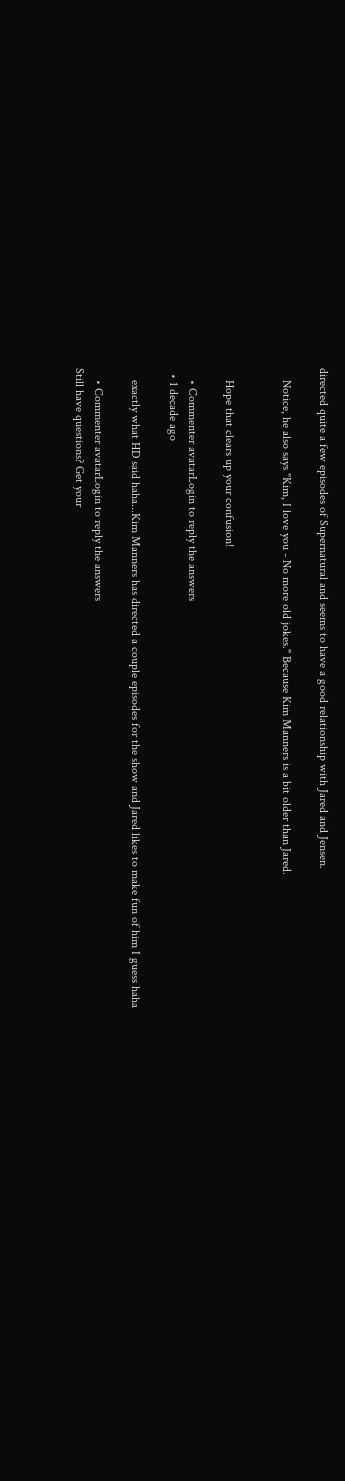directed quite a few episodes of Supernatural and seems to have a good relationship with Jared and Jensen.

    Notice, he also says "Kim, I love you - No more old jokes." Because Kim Manners is a bit older than Jared.


    Hope that clears up your confusion!

    • Commenter avatarLogin to reply the answers
  • 1 decade ago

    exactly what HD said haha...Kim Manners has directed a couple episodes for the show and Jared likes to make fun of him I guess haha

    • Commenter avatarLogin to reply the answers
Still have questions? Get your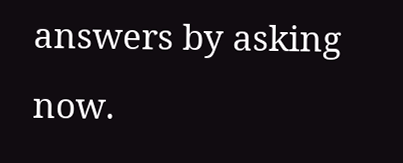answers by asking now.